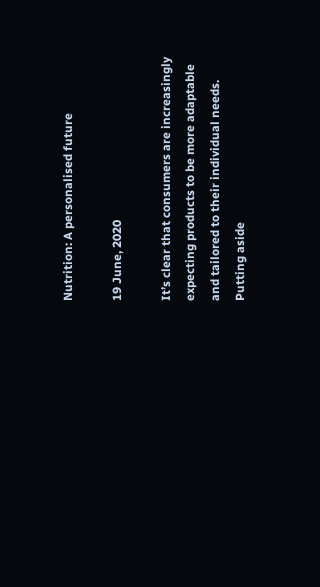Nutrition: A personalised future

19 June, 2020

It’s clear that consumers are increasingly expecting products to be more adaptable and tailored to their individual needs. Putting aside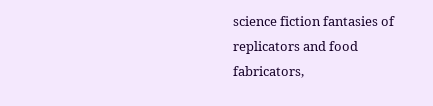science fiction fantasies of replicators and food fabricators,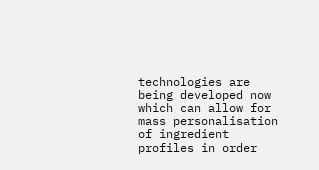technologies are being developed now which can allow for mass personalisation of ingredient profiles in order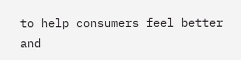to help consumers feel better and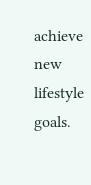achieve new lifestyle goals.